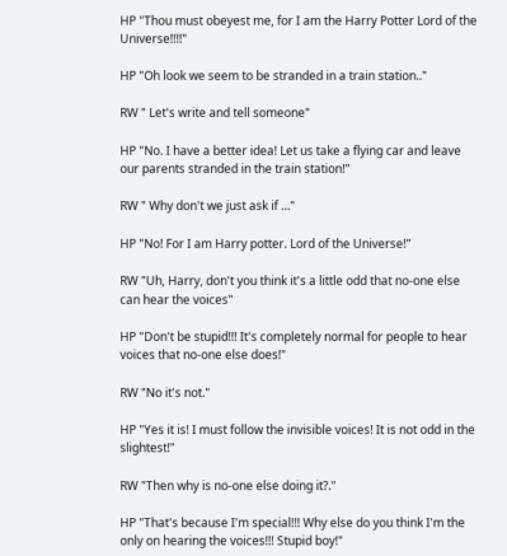HP "Thou must obeyest me, for I am the Harry Potter Lord of the Universe!!!!"

HP "Oh look we seem to be stranded in a train station.."

RW " Let's write and tell someone"

HP "No. I have a better idea! Let us take a flying car and leave our parents stranded in the train station!"

RW " Why don't we just ask if …"

HP "No! For I am Harry potter. Lord of the Universe!"

RW "Uh, Harry, don't you think it's a little odd that no-one else can hear the voices"

HP "Don't be stupid!!! It's completely normal for people to hear voices that no-one else does!"

RW "No it's not."

HP "Yes it is! I must follow the invisible voices! It is not odd in the slightest!"

RW "Then why is no-one else doing it?."

HP "That's because I'm special!!! Why else do you think I'm the only on hearing the voices!!! Stupid boy!"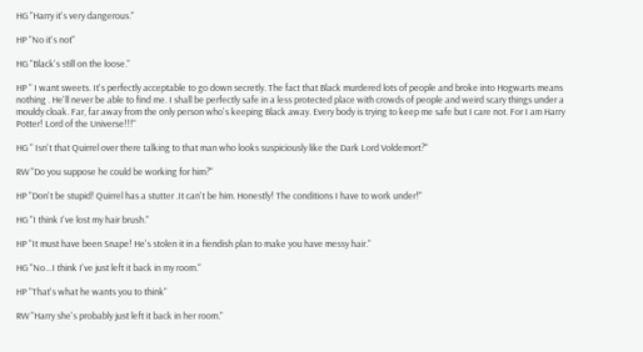HG "Harry it's very dangerous."

HP "No it's not"

HG "Black's still on the loose."

HP " I want sweets. It's perfectly acceptable to go down secretly. The fact that Black murdered lots of people and broke into Hogwarts means nothing . He'll never be able to find me. I shall be perfectly safe in a less protected place with crowds of people and weird scary things under a mouldy cloak. Far, far away from the only person who's keeping Black away. Every body is trying to keep me safe but I care not. For I am Harry Potter! Lord of the Universe!!!"

HG " Isn't that Quirrel over there talking to that man who looks suspiciously like the Dark Lord Voldemort?"

RW "Do you suppose he could be working for him?"

HP "Don't be stupid! Quirrel has a stutter .It can't be him. Honestly! The conditions I have to work under!"

HG "I think I've lost my hair brush."

HP "It must have been Snape! He's stolen it in a fiendish plan to make you have messy hair."

HG "No…I think I've just left it back in my room."

HP "That's what he wants you to think"

RW "Harry she's probably just left it back in her room."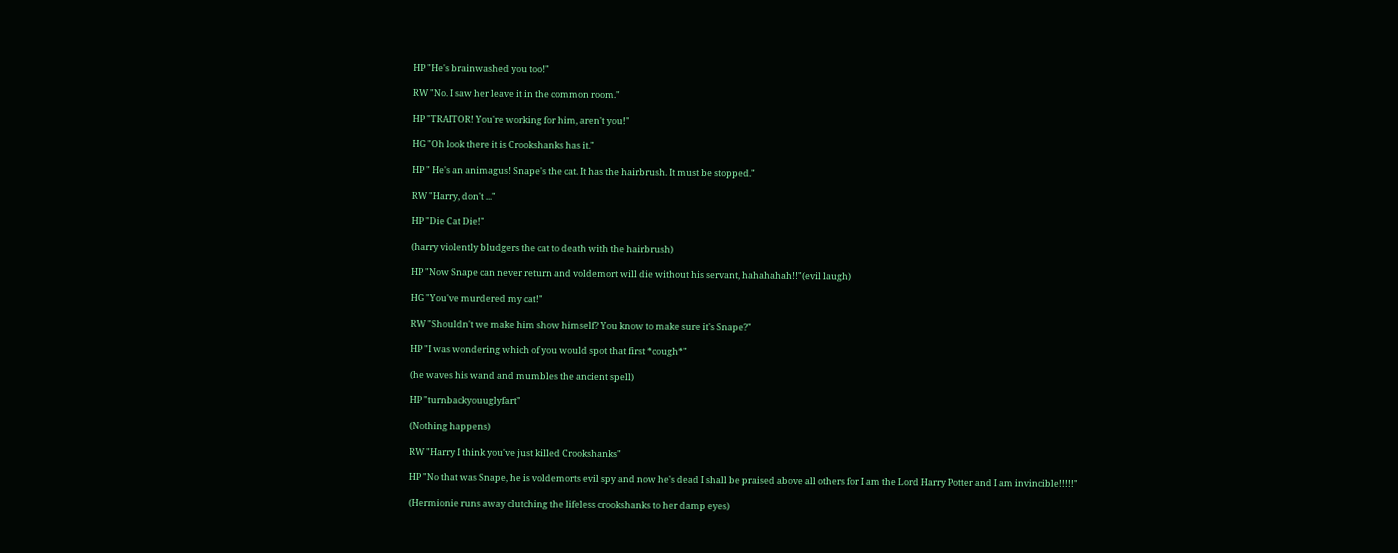HP "He's brainwashed you too!"

RW "No. I saw her leave it in the common room."

HP "TRAITOR! You're working for him, aren't you!"

HG "Oh look there it is Crookshanks has it."

HP " He's an animagus! Snape's the cat. It has the hairbrush. It must be stopped."

RW "Harry, don't ..."

HP "Die Cat Die!"

(harry violently bludgers the cat to death with the hairbrush)

HP "Now Snape can never return and voldemort will die without his servant, hahahahah!!"(evil laugh)

HG "You've murdered my cat!"

RW "Shouldn't we make him show himself? You know to make sure it's Snape?"

HP "I was wondering which of you would spot that first *cough*"

(he waves his wand and mumbles the ancient spell)

HP "turnbackyouuglyfart"

(Nothing happens)

RW "Harry I think you've just killed Crookshanks"

HP "No that was Snape, he is voldemorts evil spy and now he's dead I shall be praised above all others for I am the Lord Harry Potter and I am invincible!!!!!"

(Hermionie runs away clutching the lifeless crookshanks to her damp eyes)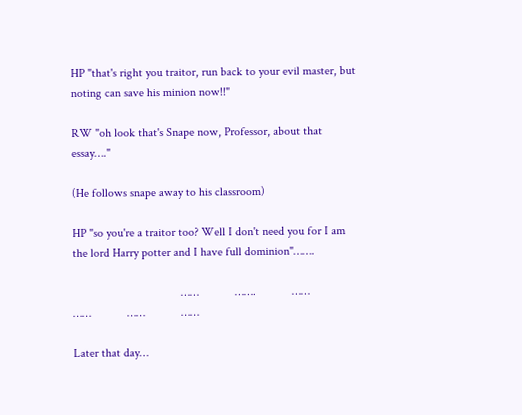HP "that's right you traitor, run back to your evil master, but noting can save his minion now!!"

RW "oh look that's Snape now, Professor, about that essay…."

(He follows snape away to his classroom)

HP "so you're a traitor too? Well I don't need you for I am the lord Harry potter and I have full dominion"…….

                                    ……            …….            ……            ……            ……            ……

Later that day…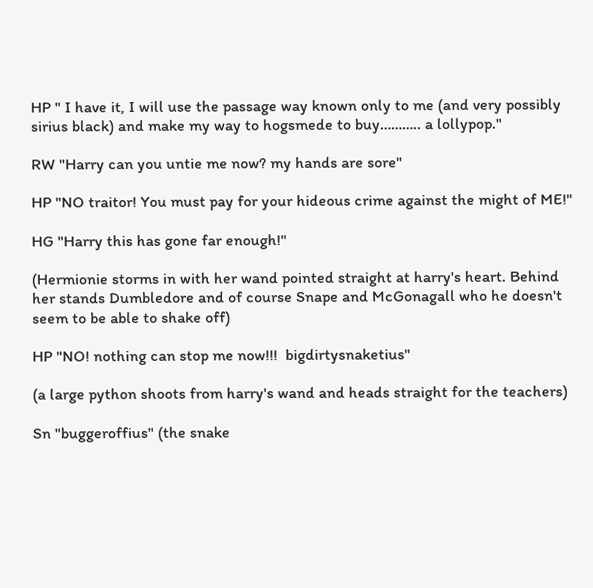HP " I have it, I will use the passage way known only to me (and very possibly sirius black) and make my way to hogsmede to buy……….. a lollypop."

RW "Harry can you untie me now? my hands are sore"

HP "NO traitor! You must pay for your hideous crime against the might of ME!"

HG "Harry this has gone far enough!"

(Hermionie storms in with her wand pointed straight at harry's heart. Behind her stands Dumbledore and of course Snape and McGonagall who he doesn't seem to be able to shake off)

HP "NO! nothing can stop me now!!!  bigdirtysnaketius"

(a large python shoots from harry's wand and heads straight for the teachers)

Sn "buggeroffius" (the snake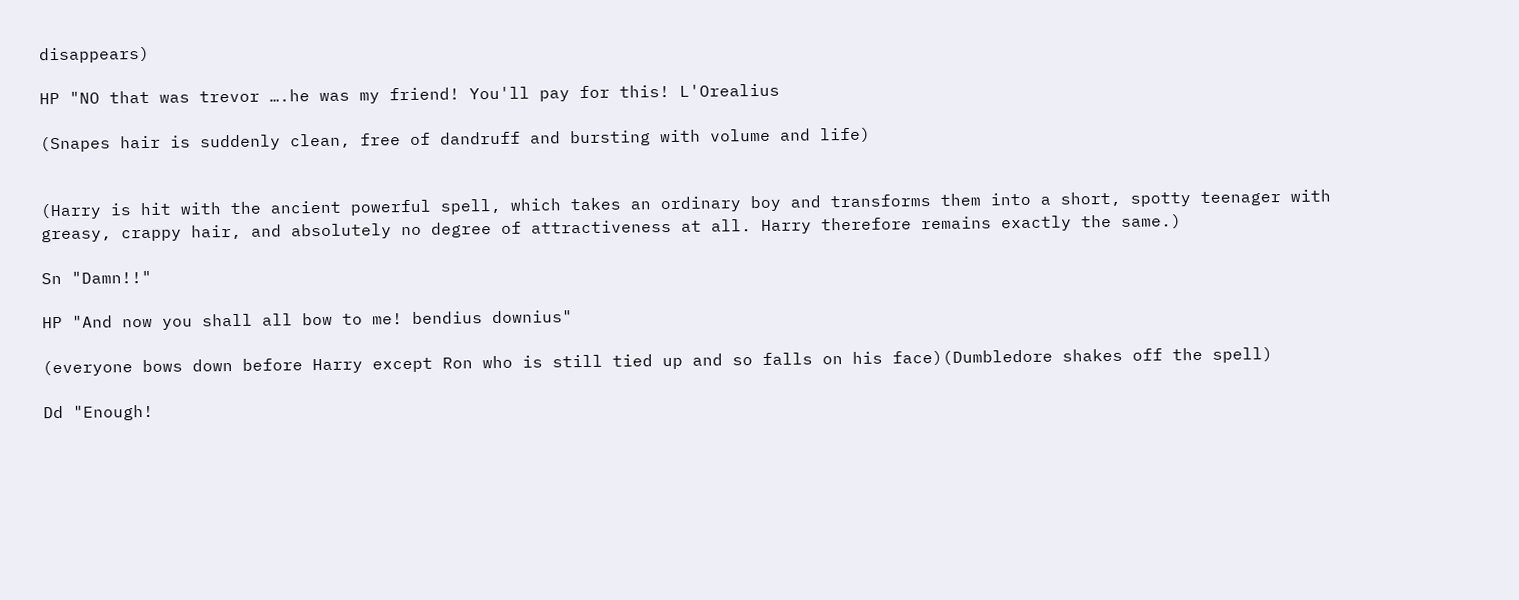disappears)

HP "NO that was trevor ….he was my friend! You'll pay for this! L'Orealius

(Snapes hair is suddenly clean, free of dandruff and bursting with volume and life)


(Harry is hit with the ancient powerful spell, which takes an ordinary boy and transforms them into a short, spotty teenager with greasy, crappy hair, and absolutely no degree of attractiveness at all. Harry therefore remains exactly the same.)

Sn "Damn!!"

HP "And now you shall all bow to me! bendius downius"

(everyone bows down before Harry except Ron who is still tied up and so falls on his face)(Dumbledore shakes off the spell)

Dd "Enough!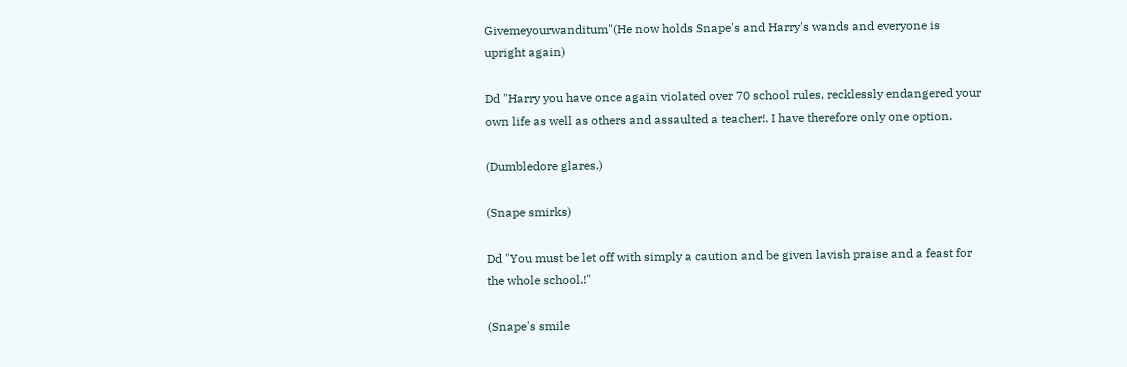Givemeyourwanditum"(He now holds Snape's and Harry's wands and everyone is upright again)

Dd "Harry you have once again violated over 70 school rules, recklessly endangered your own life as well as others and assaulted a teacher!. I have therefore only one option.

(Dumbledore glares.)

(Snape smirks)

Dd "You must be let off with simply a caution and be given lavish praise and a feast for the whole school.!"

(Snape's smile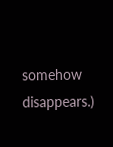somehow disappears.)